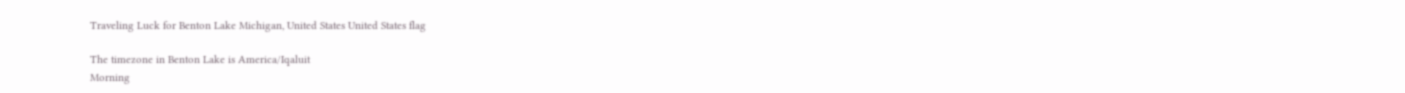Traveling Luck for Benton Lake Michigan, United States United States flag

The timezone in Benton Lake is America/Iqaluit
Morning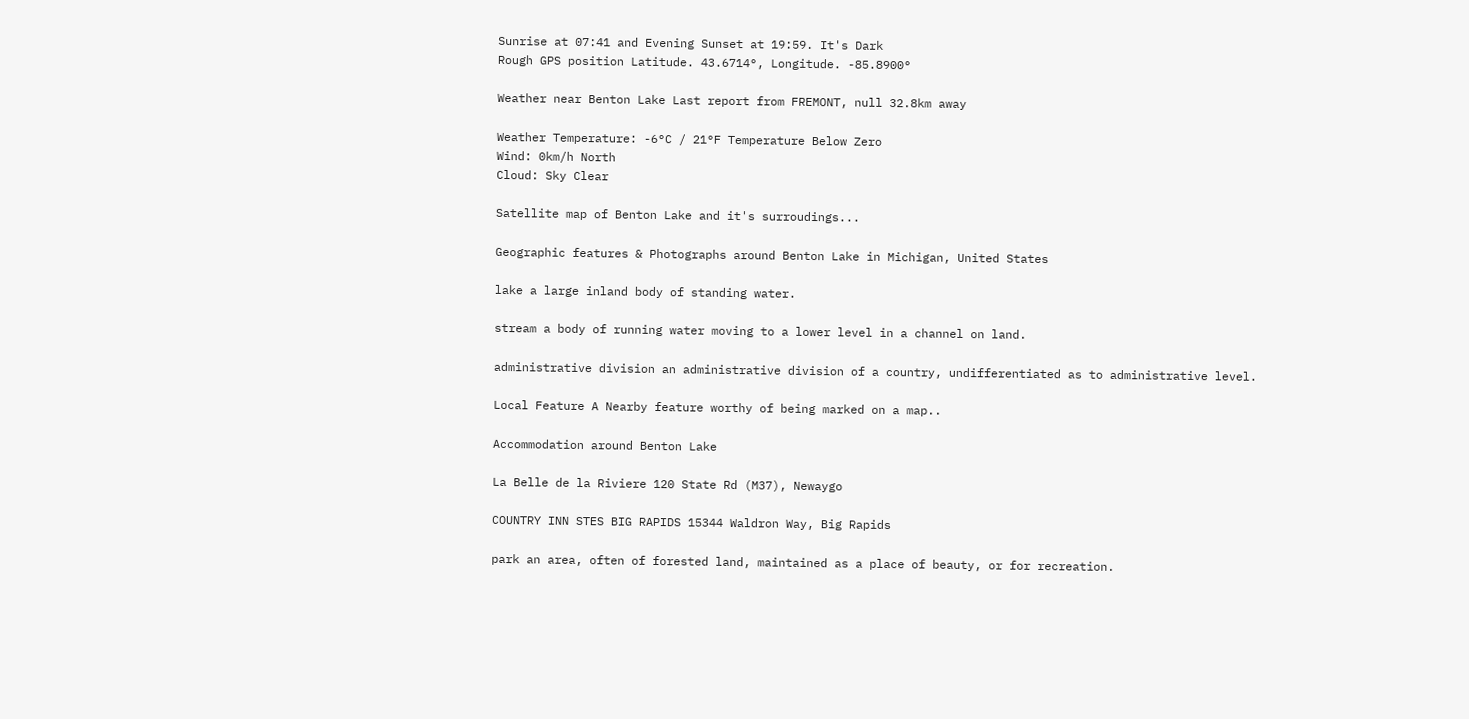Sunrise at 07:41 and Evening Sunset at 19:59. It's Dark
Rough GPS position Latitude. 43.6714°, Longitude. -85.8900°

Weather near Benton Lake Last report from FREMONT, null 32.8km away

Weather Temperature: -6°C / 21°F Temperature Below Zero
Wind: 0km/h North
Cloud: Sky Clear

Satellite map of Benton Lake and it's surroudings...

Geographic features & Photographs around Benton Lake in Michigan, United States

lake a large inland body of standing water.

stream a body of running water moving to a lower level in a channel on land.

administrative division an administrative division of a country, undifferentiated as to administrative level.

Local Feature A Nearby feature worthy of being marked on a map..

Accommodation around Benton Lake

La Belle de la Riviere 120 State Rd (M37), Newaygo

COUNTRY INN STES BIG RAPIDS 15344 Waldron Way, Big Rapids

park an area, often of forested land, maintained as a place of beauty, or for recreation.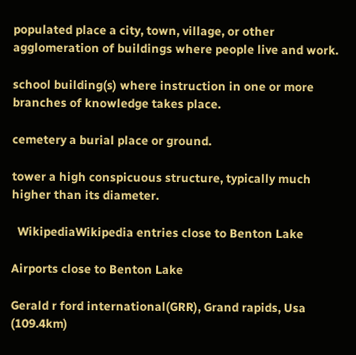populated place a city, town, village, or other agglomeration of buildings where people live and work.

school building(s) where instruction in one or more branches of knowledge takes place.

cemetery a burial place or ground.

tower a high conspicuous structure, typically much higher than its diameter.

  WikipediaWikipedia entries close to Benton Lake

Airports close to Benton Lake

Gerald r ford international(GRR), Grand rapids, Usa (109.4km)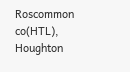Roscommon co(HTL), Houghton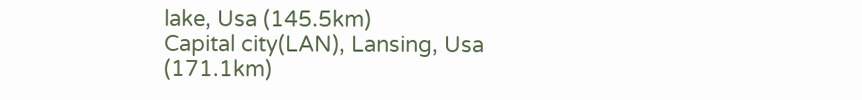lake, Usa (145.5km)
Capital city(LAN), Lansing, Usa (171.1km)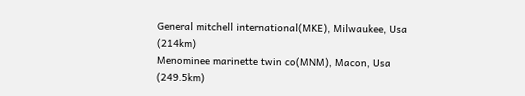General mitchell international(MKE), Milwaukee, Usa (214km)
Menominee marinette twin co(MNM), Macon, Usa (249.5km)